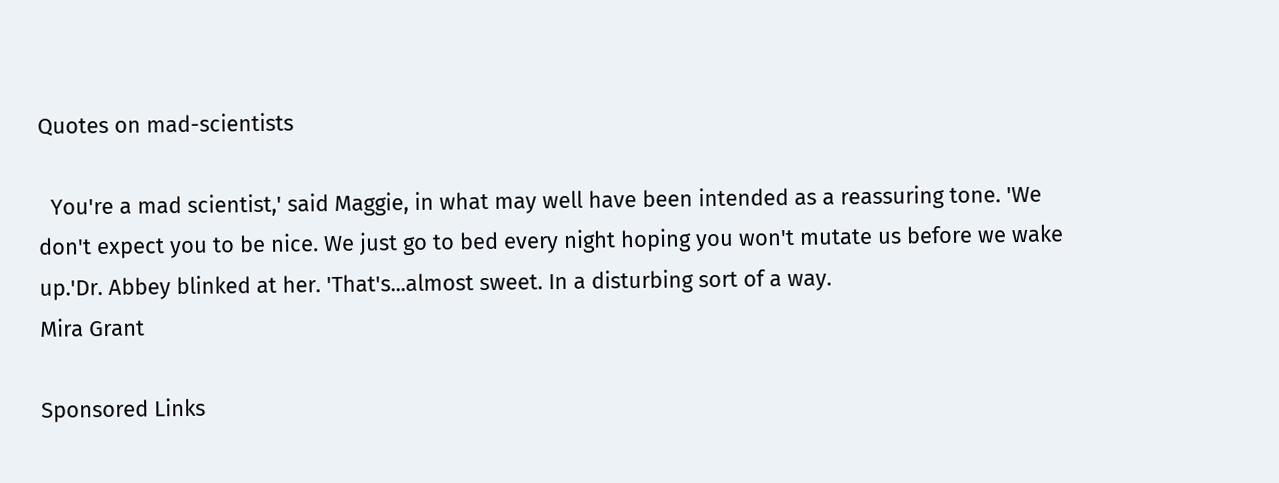Quotes on mad-scientists

  You're a mad scientist,' said Maggie, in what may well have been intended as a reassuring tone. 'We don't expect you to be nice. We just go to bed every night hoping you won't mutate us before we wake up.'Dr. Abbey blinked at her. 'That's...almost sweet. In a disturbing sort of a way.
Mira Grant

Sponsored Links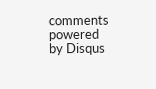comments powered by Disqus